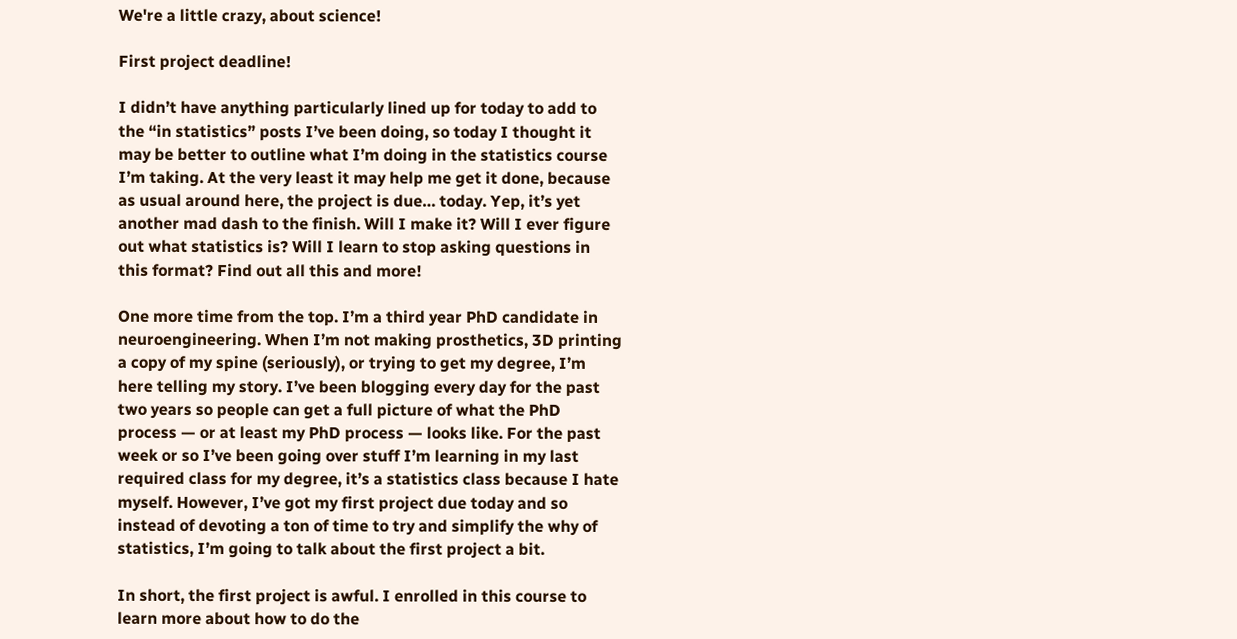We're a little crazy, about science!

First project deadline!

I didn’t have anything particularly lined up for today to add to the “in statistics” posts I’ve been doing, so today I thought it may be better to outline what I’m doing in the statistics course I’m taking. At the very least it may help me get it done, because as usual around here, the project is due… today. Yep, it’s yet another mad dash to the finish. Will I make it? Will I ever figure out what statistics is? Will I learn to stop asking questions in this format? Find out all this and more!

One more time from the top. I’m a third year PhD candidate in neuroengineering. When I’m not making prosthetics, 3D printing a copy of my spine (seriously), or trying to get my degree, I’m here telling my story. I’ve been blogging every day for the past two years so people can get a full picture of what the PhD process — or at least my PhD process — looks like. For the past week or so I’ve been going over stuff I’m learning in my last required class for my degree, it’s a statistics class because I hate myself. However, I’ve got my first project due today and so instead of devoting a ton of time to try and simplify the why of statistics, I’m going to talk about the first project a bit.

In short, the first project is awful. I enrolled in this course to learn more about how to do the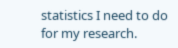statistics I need to do for my research.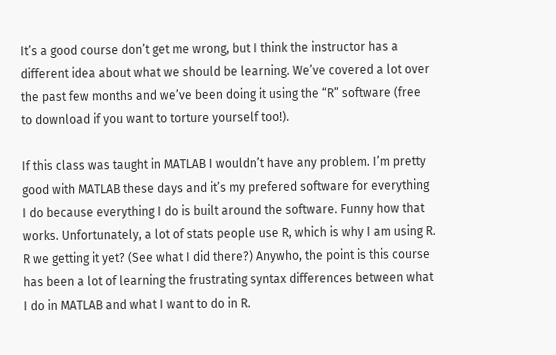It’s a good course don’t get me wrong, but I think the instructor has a different idea about what we should be learning. We’ve covered a lot over the past few months and we’ve been doing it using the “R” software (free to download if you want to torture yourself too!).

If this class was taught in MATLAB I wouldn’t have any problem. I’m pretty good with MATLAB these days and it’s my prefered software for everything I do because everything I do is built around the software. Funny how that works. Unfortunately, a lot of stats people use R, which is why I am using R. R we getting it yet? (See what I did there?) Anywho, the point is this course has been a lot of learning the frustrating syntax differences between what I do in MATLAB and what I want to do in R.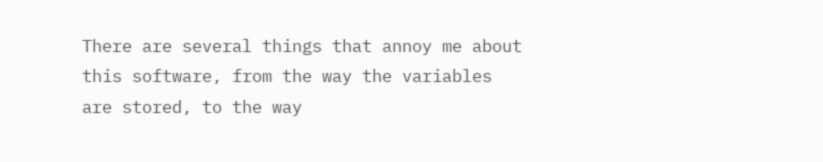There are several things that annoy me about this software, from the way the variables are stored, to the way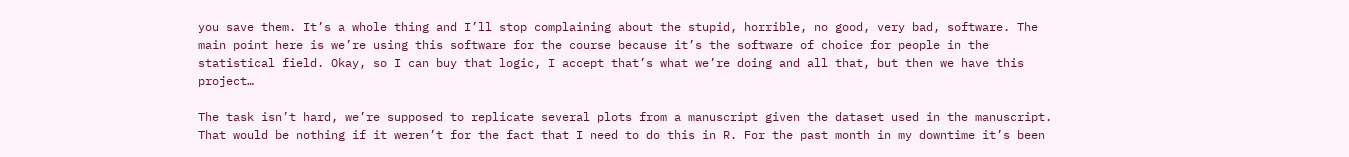you save them. It’s a whole thing and I’ll stop complaining about the stupid, horrible, no good, very bad, software. The main point here is we’re using this software for the course because it’s the software of choice for people in the statistical field. Okay, so I can buy that logic, I accept that’s what we’re doing and all that, but then we have this project…

The task isn’t hard, we’re supposed to replicate several plots from a manuscript given the dataset used in the manuscript. That would be nothing if it weren’t for the fact that I need to do this in R. For the past month in my downtime it’s been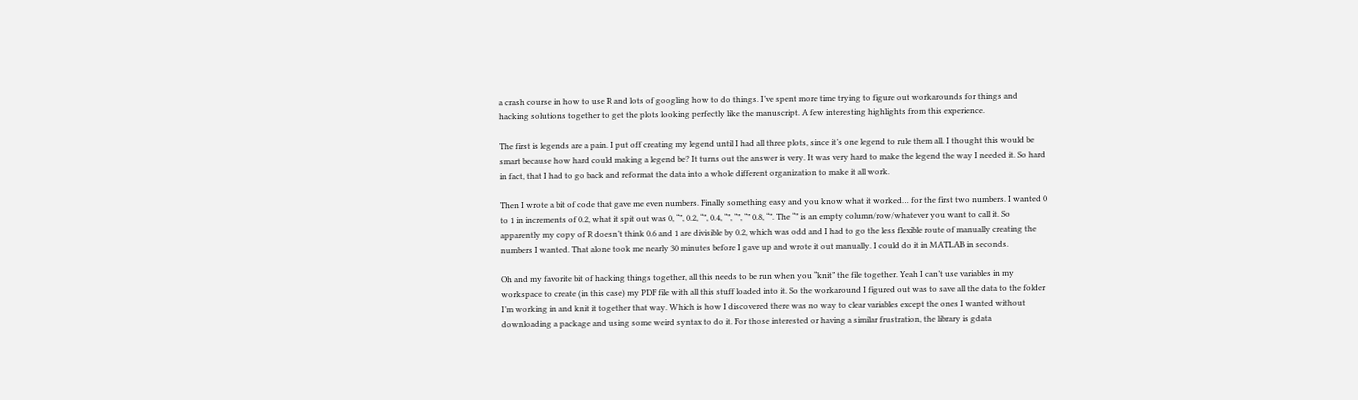a crash course in how to use R and lots of googling how to do things. I’ve spent more time trying to figure out workarounds for things and hacking solutions together to get the plots looking perfectly like the manuscript. A few interesting highlights from this experience.

The first is legends are a pain. I put off creating my legend until I had all three plots, since it’s one legend to rule them all. I thought this would be smart because how hard could making a legend be? It turns out the answer is very. It was very hard to make the legend the way I needed it. So hard in fact, that I had to go back and reformat the data into a whole different organization to make it all work.

Then I wrote a bit of code that gave me even numbers. Finally something easy and you know what it worked… for the first two numbers. I wanted 0 to 1 in increments of 0.2, what it spit out was 0, “”, 0.2, “”, 0.4, “”, “”, “” 0.8, “”. The “” is an empty column/row/whatever you want to call it. So apparently my copy of R doesn’t think 0.6 and 1 are divisible by 0.2, which was odd and I had to go the less flexible route of manually creating the numbers I wanted. That alone took me nearly 30 minutes before I gave up and wrote it out manually. I could do it in MATLAB in seconds.

Oh and my favorite bit of hacking things together, all this needs to be run when you “knit” the file together. Yeah I can’t use variables in my workspace to create (in this case) my PDF file with all this stuff loaded into it. So the workaround I figured out was to save all the data to the folder I’m working in and knit it together that way. Which is how I discovered there was no way to clear variables except the ones I wanted without downloading a package and using some weird syntax to do it. For those interested or having a similar frustration, the library is gdata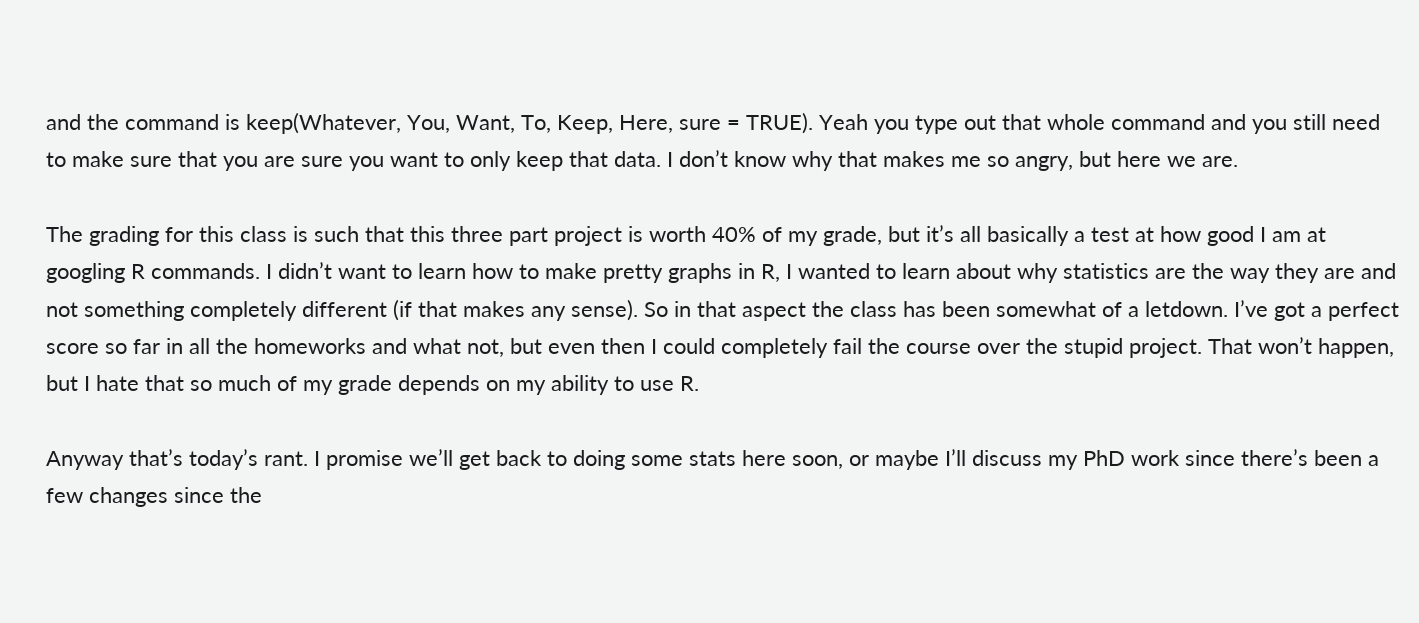and the command is keep(Whatever, You, Want, To, Keep, Here, sure = TRUE). Yeah you type out that whole command and you still need to make sure that you are sure you want to only keep that data. I don’t know why that makes me so angry, but here we are.

The grading for this class is such that this three part project is worth 40% of my grade, but it’s all basically a test at how good I am at googling R commands. I didn’t want to learn how to make pretty graphs in R, I wanted to learn about why statistics are the way they are and not something completely different (if that makes any sense). So in that aspect the class has been somewhat of a letdown. I’ve got a perfect score so far in all the homeworks and what not, but even then I could completely fail the course over the stupid project. That won’t happen, but I hate that so much of my grade depends on my ability to use R.

Anyway that’s today’s rant. I promise we’ll get back to doing some stats here soon, or maybe I’ll discuss my PhD work since there’s been a few changes since the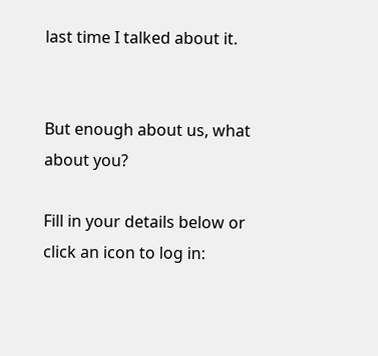last time I talked about it.


But enough about us, what about you?

Fill in your details below or click an icon to log in: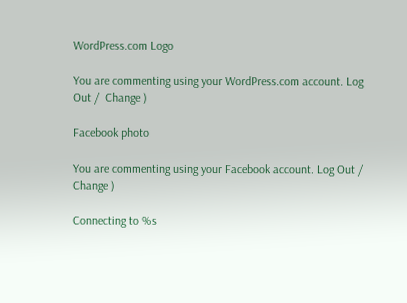WordPress.com Logo

You are commenting using your WordPress.com account. Log Out /  Change )

Facebook photo

You are commenting using your Facebook account. Log Out /  Change )

Connecting to %s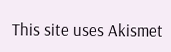This site uses Akismet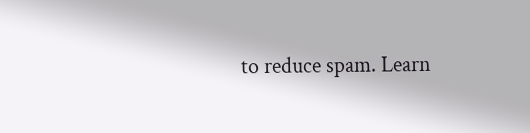to reduce spam. Learn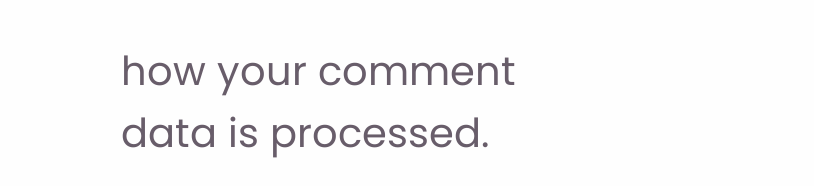how your comment data is processed.